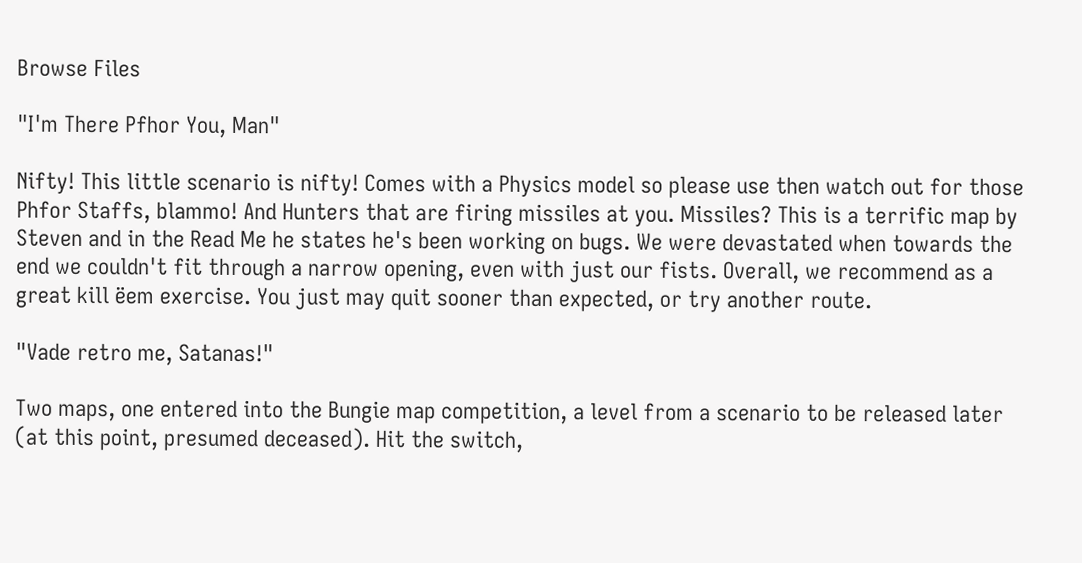Browse Files

"I'm There Pfhor You, Man"

Nifty! This little scenario is nifty! Comes with a Physics model so please use then watch out for those Phfor Staffs, blammo! And Hunters that are firing missiles at you. Missiles? This is a terrific map by Steven and in the Read Me he states he's been working on bugs. We were devastated when towards the end we couldn't fit through a narrow opening, even with just our fists. Overall, we recommend as a great kill ëem exercise. You just may quit sooner than expected, or try another route.

"Vade retro me, Satanas!"

Two maps, one entered into the Bungie map competition, a level from a scenario to be released later (at this point, presumed deceased). Hit the switch,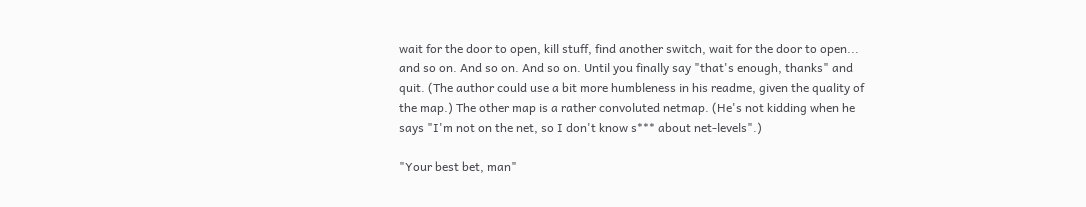wait for the door to open, kill stuff, find another switch, wait for the door to open... and so on. And so on. And so on. Until you finally say "that's enough, thanks" and quit. (The author could use a bit more humbleness in his readme, given the quality of the map.) The other map is a rather convoluted netmap. (He's not kidding when he says "I'm not on the net, so I don't know s*** about net-levels".)

"Your best bet, man"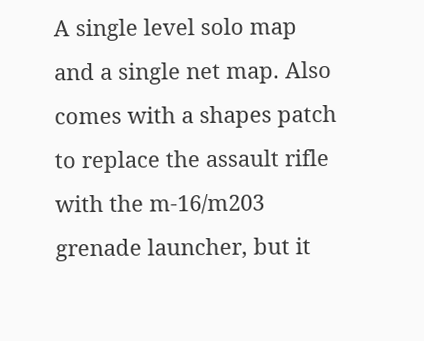A single level solo map and a single net map. Also comes with a shapes patch to replace the assault rifle with the m-16/m203 grenade launcher, but it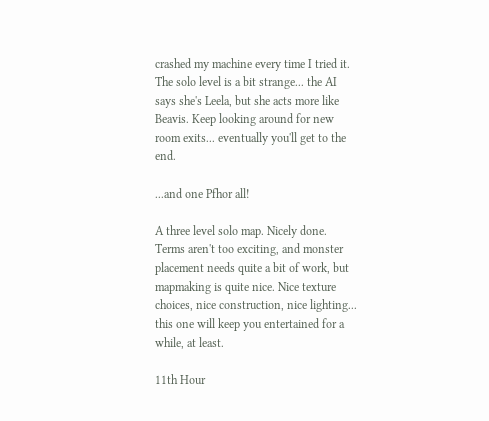crashed my machine every time I tried it. The solo level is a bit strange... the AI says she's Leela, but she acts more like Beavis. Keep looking around for new room exits... eventually you'll get to the end.

...and one Pfhor all!

A three level solo map. Nicely done. Terms aren't too exciting, and monster placement needs quite a bit of work, but mapmaking is quite nice. Nice texture choices, nice construction, nice lighting... this one will keep you entertained for a while, at least.

11th Hour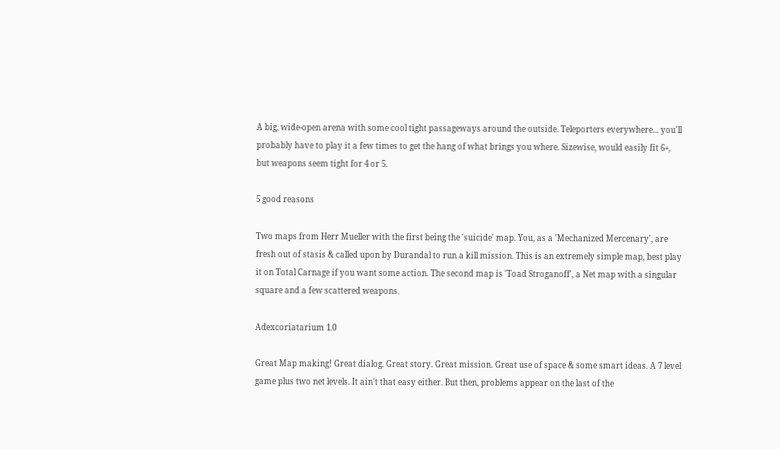A big, wide-open arena with some cool tight passageways around the outside. Teleporters everywhere... you'll probably have to play it a few times to get the hang of what brings you where. Sizewise, would easily fit 6+, but weapons seem tight for 4 or 5.

5 good reasons

Two maps from Herr Mueller with the first being the 'suicide' map. You, as a 'Mechanized Mercenary', are fresh out of stasis & called upon by Durandal to run a kill mission. This is an extremely simple map, best play it on Total Carnage if you want some action. The second map is 'Toad Stroganoff', a Net map with a singular square and a few scattered weapons.

Adexcoriatarium 1.0

Great Map making! Great dialog. Great story. Great mission. Great use of space & some smart ideas. A 7 level game plus two net levels. It ain't that easy either. But then, problems appear on the last of the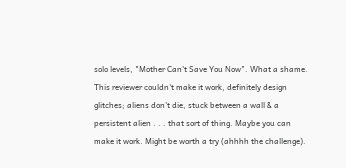solo levels, "Mother Can't Save You Now". What a shame. This reviewer couldn't make it work, definitely design glitches; aliens don't die, stuck between a wall & a persistent alien . . . that sort of thing. Maybe you can make it work. Might be worth a try (ahhhh the challenge).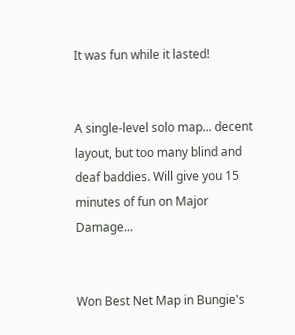It was fun while it lasted!


A single-level solo map... decent layout, but too many blind and deaf baddies. Will give you 15 minutes of fun on Major Damage...


Won Best Net Map in Bungie's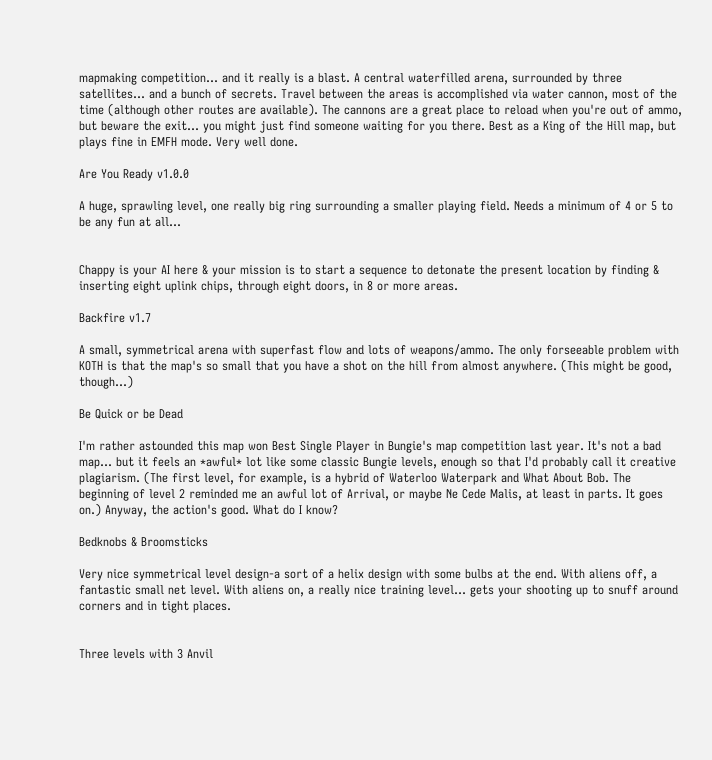mapmaking competition... and it really is a blast. A central waterfilled arena, surrounded by three satellites... and a bunch of secrets. Travel between the areas is accomplished via water cannon, most of the time (although other routes are available). The cannons are a great place to reload when you're out of ammo, but beware the exit... you might just find someone waiting for you there. Best as a King of the Hill map, but plays fine in EMFH mode. Very well done.

Are You Ready v1.0.0

A huge, sprawling level, one really big ring surrounding a smaller playing field. Needs a minimum of 4 or 5 to be any fun at all...


Chappy is your AI here & your mission is to start a sequence to detonate the present location by finding & inserting eight uplink chips, through eight doors, in 8 or more areas.

Backfire v1.7

A small, symmetrical arena with superfast flow and lots of weapons/ammo. The only forseeable problem with KOTH is that the map's so small that you have a shot on the hill from almost anywhere. (This might be good, though...)

Be Quick or be Dead

I'm rather astounded this map won Best Single Player in Bungie's map competition last year. It's not a bad map... but it feels an *awful* lot like some classic Bungie levels, enough so that I'd probably call it creative plagiarism. (The first level, for example, is a hybrid of Waterloo Waterpark and What About Bob. The beginning of level 2 reminded me an awful lot of Arrival, or maybe Ne Cede Malis, at least in parts. It goes on.) Anyway, the action's good. What do I know?

Bedknobs & Broomsticks

Very nice symmetrical level design-a sort of a helix design with some bulbs at the end. With aliens off, a fantastic small net level. With aliens on, a really nice training level... gets your shooting up to snuff around corners and in tight places.


Three levels with 3 Anvil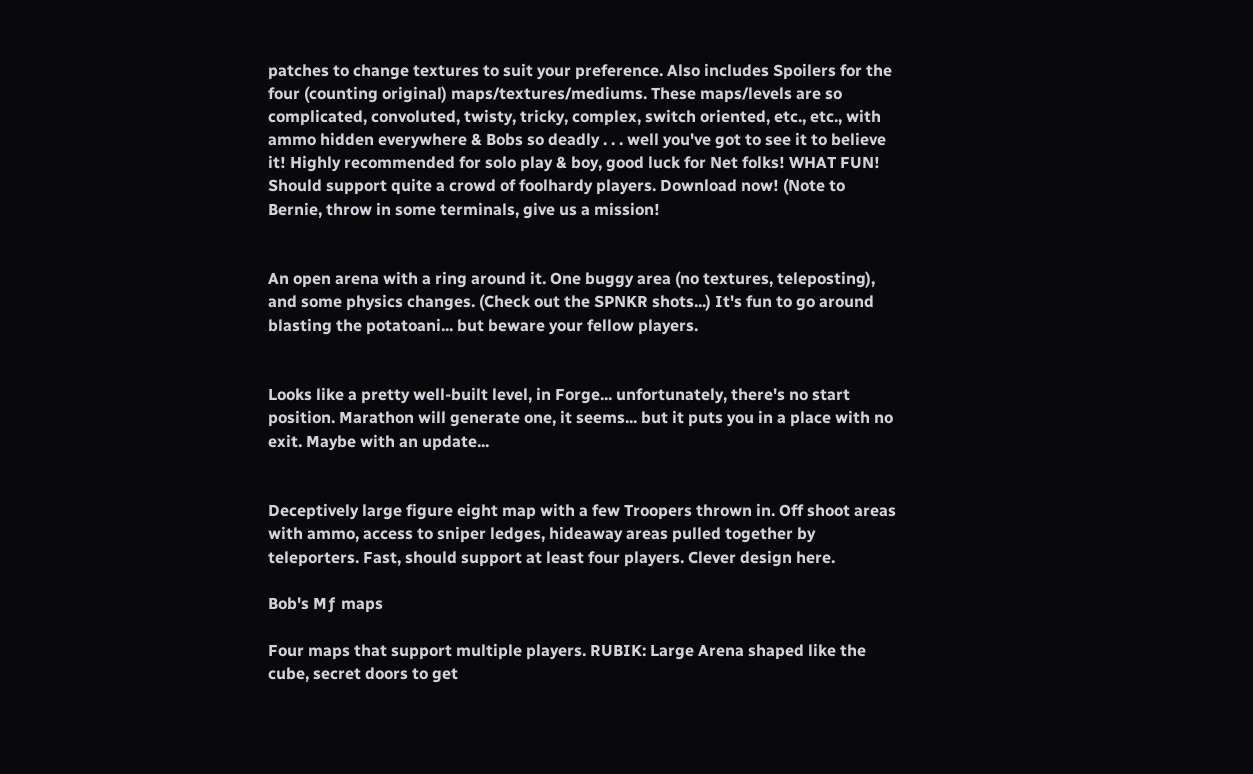patches to change textures to suit your preference. Also includes Spoilers for the four (counting original) maps/textures/mediums. These maps/levels are so complicated, convoluted, twisty, tricky, complex, switch oriented, etc., etc., with ammo hidden everywhere & Bobs so deadly . . . well you've got to see it to believe it! Highly recommended for solo play & boy, good luck for Net folks! WHAT FUN! Should support quite a crowd of foolhardy players. Download now! (Note to Bernie, throw in some terminals, give us a mission!


An open arena with a ring around it. One buggy area (no textures, teleposting), and some physics changes. (Check out the SPNKR shots...) It's fun to go around blasting the potatoani... but beware your fellow players.


Looks like a pretty well-built level, in Forge... unfortunately, there's no start position. Marathon will generate one, it seems... but it puts you in a place with no exit. Maybe with an update...


Deceptively large figure eight map with a few Troopers thrown in. Off shoot areas with ammo, access to sniper ledges, hideaway areas pulled together by teleporters. Fast, should support at least four players. Clever design here.

Bob's Mƒ maps

Four maps that support multiple players. RUBIK: Large Arena shaped like the cube, secret doors to get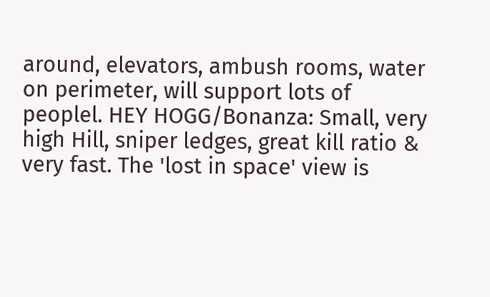around, elevators, ambush rooms, water on perimeter, will support lots of peoplel. HEY HOGG/Bonanza: Small, very high Hill, sniper ledges, great kill ratio & very fast. The 'lost in space' view is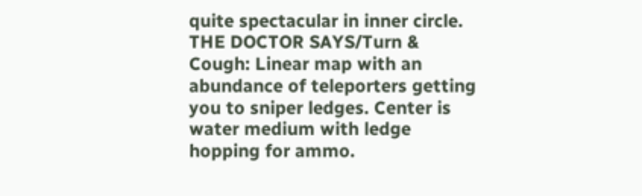quite spectacular in inner circle. THE DOCTOR SAYS/Turn & Cough: Linear map with an abundance of teleporters getting you to sniper ledges. Center is water medium with ledge hopping for ammo.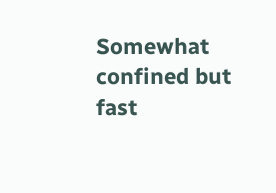Somewhat confined but fast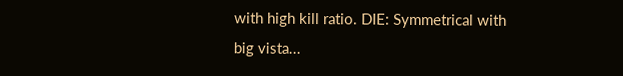with high kill ratio. DIE: Symmetrical with big vista...